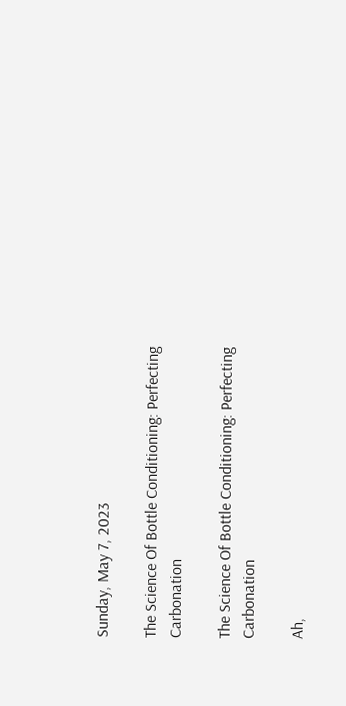Sunday, May 7, 2023

The Science Of Bottle Conditioning: Perfecting Carbonation

The Science Of Bottle Conditioning: Perfecting Carbonation

Ah,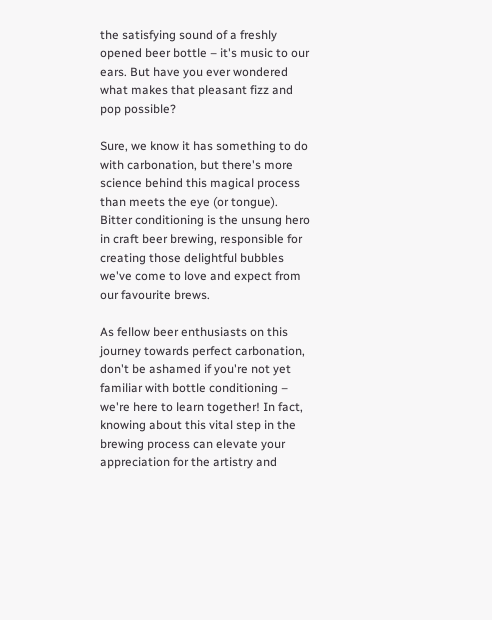the satisfying sound of a freshly opened beer bottle – it's music to our ears. But have you ever wondered what makes that pleasant fizz and pop possible?

Sure, we know it has something to do with carbonation, but there's more science behind this magical process than meets the eye (or tongue). Bitter conditioning is the unsung hero in craft beer brewing, responsible for creating those delightful bubbles we've come to love and expect from our favourite brews.

As fellow beer enthusiasts on this journey towards perfect carbonation, don't be ashamed if you're not yet familiar with bottle conditioning – we're here to learn together! In fact, knowing about this vital step in the brewing process can elevate your appreciation for the artistry and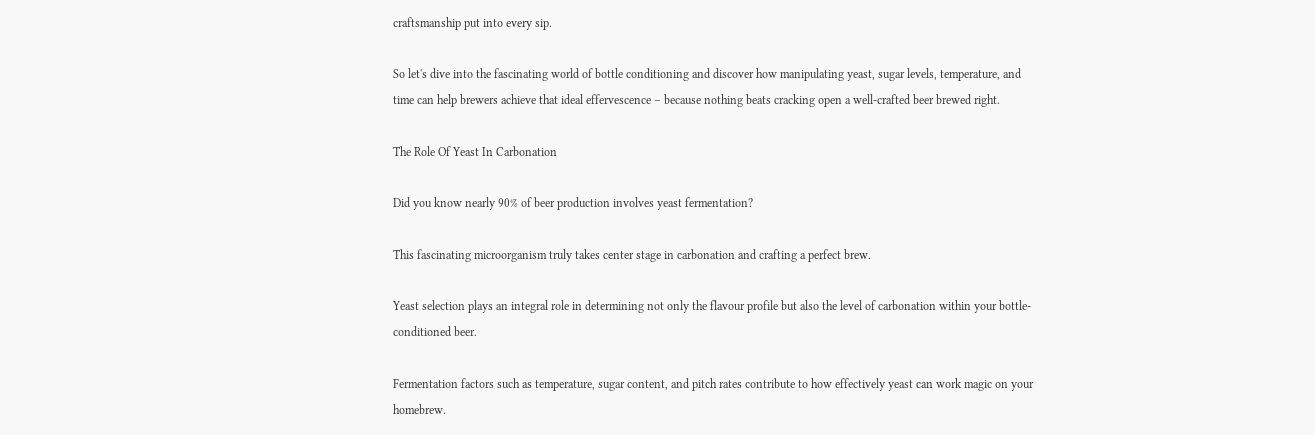craftsmanship put into every sip.

So let's dive into the fascinating world of bottle conditioning and discover how manipulating yeast, sugar levels, temperature, and time can help brewers achieve that ideal effervescence – because nothing beats cracking open a well-crafted beer brewed right.

The Role Of Yeast In Carbonation

Did you know nearly 90% of beer production involves yeast fermentation?

This fascinating microorganism truly takes center stage in carbonation and crafting a perfect brew.

Yeast selection plays an integral role in determining not only the flavour profile but also the level of carbonation within your bottle-conditioned beer.

Fermentation factors such as temperature, sugar content, and pitch rates contribute to how effectively yeast can work magic on your homebrew.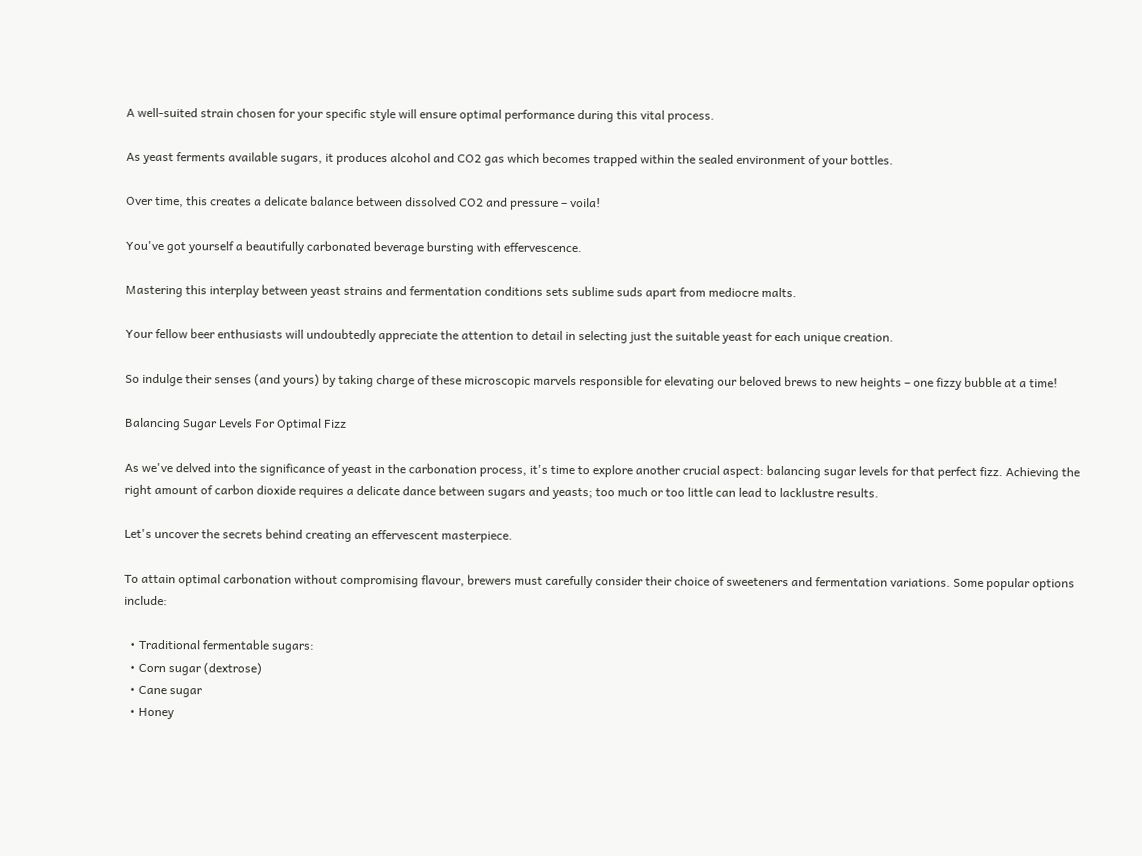A well-suited strain chosen for your specific style will ensure optimal performance during this vital process.

As yeast ferments available sugars, it produces alcohol and CO2 gas which becomes trapped within the sealed environment of your bottles.

Over time, this creates a delicate balance between dissolved CO2 and pressure – voila!

You've got yourself a beautifully carbonated beverage bursting with effervescence.

Mastering this interplay between yeast strains and fermentation conditions sets sublime suds apart from mediocre malts.

Your fellow beer enthusiasts will undoubtedly appreciate the attention to detail in selecting just the suitable yeast for each unique creation.

So indulge their senses (and yours) by taking charge of these microscopic marvels responsible for elevating our beloved brews to new heights – one fizzy bubble at a time!

Balancing Sugar Levels For Optimal Fizz

As we've delved into the significance of yeast in the carbonation process, it's time to explore another crucial aspect: balancing sugar levels for that perfect fizz. Achieving the right amount of carbon dioxide requires a delicate dance between sugars and yeasts; too much or too little can lead to lacklustre results.

Let's uncover the secrets behind creating an effervescent masterpiece.

To attain optimal carbonation without compromising flavour, brewers must carefully consider their choice of sweeteners and fermentation variations. Some popular options include:

  • Traditional fermentable sugars:
  • Corn sugar (dextrose)
  • Cane sugar
  • Honey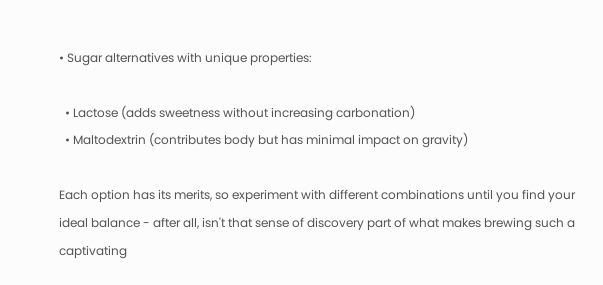• Sugar alternatives with unique properties:

  • Lactose (adds sweetness without increasing carbonation)
  • Maltodextrin (contributes body but has minimal impact on gravity)

Each option has its merits, so experiment with different combinations until you find your ideal balance - after all, isn't that sense of discovery part of what makes brewing such a captivating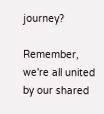journey?

Remember, we're all united by our shared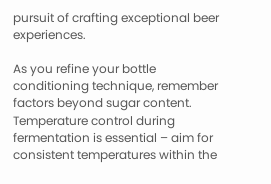pursuit of crafting exceptional beer experiences.

As you refine your bottle conditioning technique, remember factors beyond sugar content. Temperature control during fermentation is essential – aim for consistent temperatures within the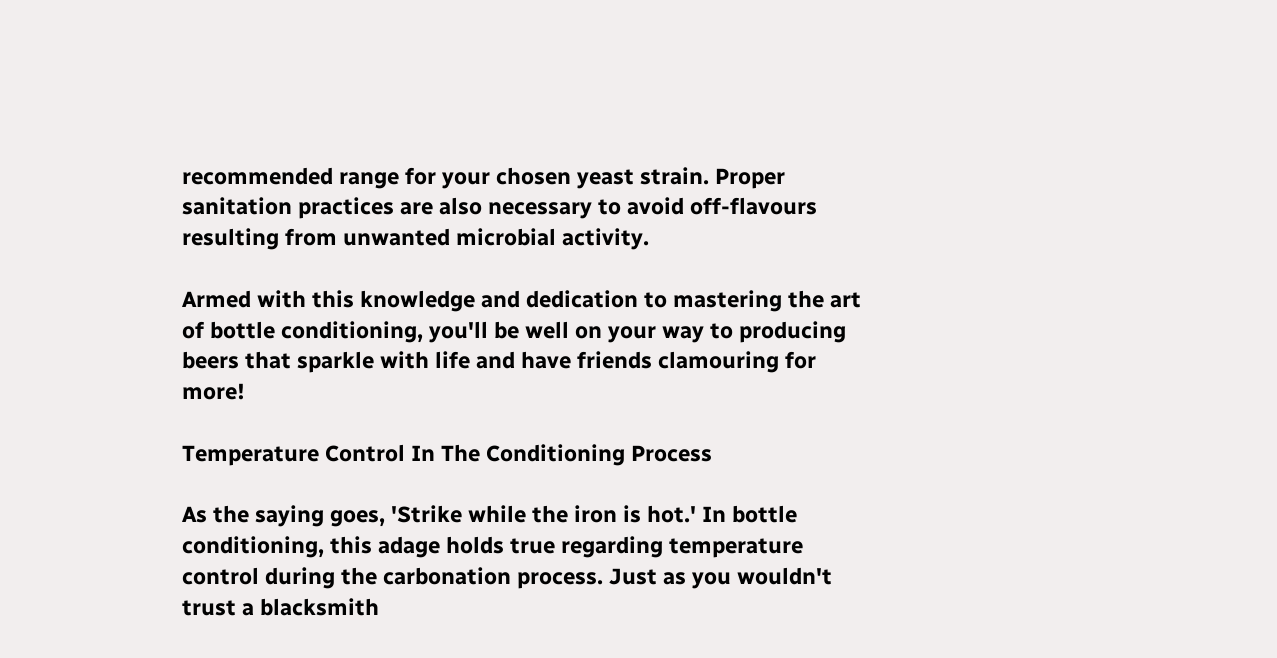recommended range for your chosen yeast strain. Proper sanitation practices are also necessary to avoid off-flavours resulting from unwanted microbial activity.

Armed with this knowledge and dedication to mastering the art of bottle conditioning, you'll be well on your way to producing beers that sparkle with life and have friends clamouring for more!

Temperature Control In The Conditioning Process

As the saying goes, 'Strike while the iron is hot.' In bottle conditioning, this adage holds true regarding temperature control during the carbonation process. Just as you wouldn't trust a blacksmith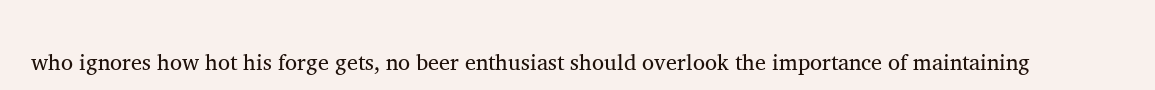who ignores how hot his forge gets, no beer enthusiast should overlook the importance of maintaining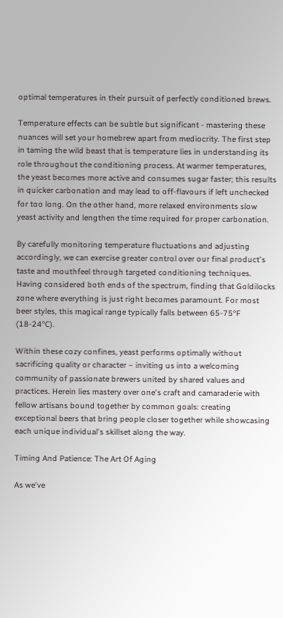optimal temperatures in their pursuit of perfectly conditioned brews.

Temperature effects can be subtle but significant - mastering these nuances will set your homebrew apart from mediocrity. The first step in taming the wild beast that is temperature lies in understanding its role throughout the conditioning process. At warmer temperatures, the yeast becomes more active and consumes sugar faster; this results in quicker carbonation and may lead to off-flavours if left unchecked for too long. On the other hand, more relaxed environments slow yeast activity and lengthen the time required for proper carbonation.

By carefully monitoring temperature fluctuations and adjusting accordingly, we can exercise greater control over our final product's taste and mouthfeel through targeted conditioning techniques. Having considered both ends of the spectrum, finding that Goldilocks zone where everything is just right becomes paramount. For most beer styles, this magical range typically falls between 65-75°F (18-24°C).

Within these cozy confines, yeast performs optimally without sacrificing quality or character – inviting us into a welcoming community of passionate brewers united by shared values and practices. Herein lies mastery over one's craft and camaraderie with fellow artisans bound together by common goals: creating exceptional beers that bring people closer together while showcasing each unique individual's skillset along the way.

Timing And Patience: The Art Of Aging

As we've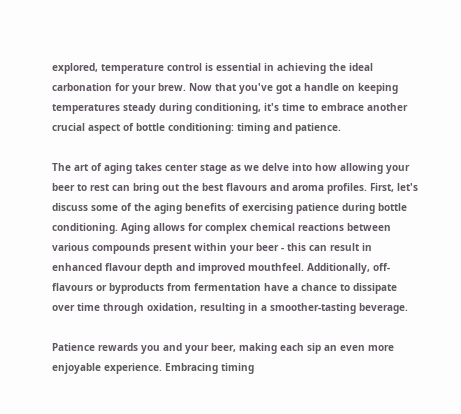explored, temperature control is essential in achieving the ideal carbonation for your brew. Now that you've got a handle on keeping temperatures steady during conditioning, it's time to embrace another crucial aspect of bottle conditioning: timing and patience.

The art of aging takes center stage as we delve into how allowing your beer to rest can bring out the best flavours and aroma profiles. First, let's discuss some of the aging benefits of exercising patience during bottle conditioning. Aging allows for complex chemical reactions between various compounds present within your beer - this can result in enhanced flavour depth and improved mouthfeel. Additionally, off-flavours or byproducts from fermentation have a chance to dissipate over time through oxidation, resulting in a smoother-tasting beverage.

Patience rewards you and your beer, making each sip an even more enjoyable experience. Embracing timing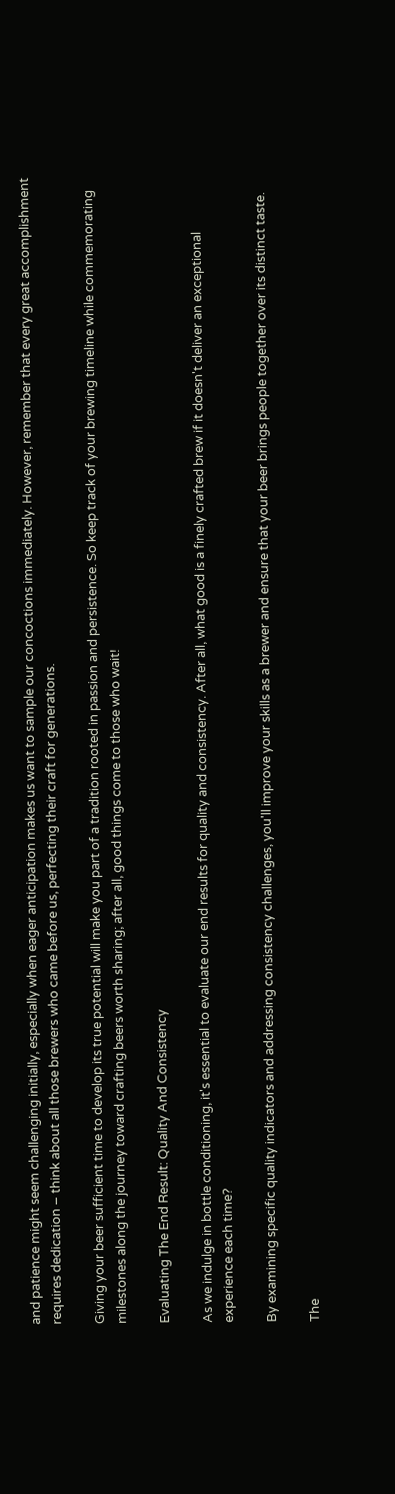and patience might seem challenging initially, especially when eager anticipation makes us want to sample our concoctions immediately. However, remember that every great accomplishment requires dedication – think about all those brewers who came before us, perfecting their craft for generations.

Giving your beer sufficient time to develop its true potential will make you part of a tradition rooted in passion and persistence. So keep track of your brewing timeline while commemorating milestones along the journey toward crafting beers worth sharing; after all, good things come to those who wait!

Evaluating The End Result: Quality And Consistency

As we indulge in bottle conditioning, it's essential to evaluate our end results for quality and consistency. After all, what good is a finely crafted brew if it doesn't deliver an exceptional experience each time?

By examining specific quality indicators and addressing consistency challenges, you'll improve your skills as a brewer and ensure that your beer brings people together over its distinct taste.

The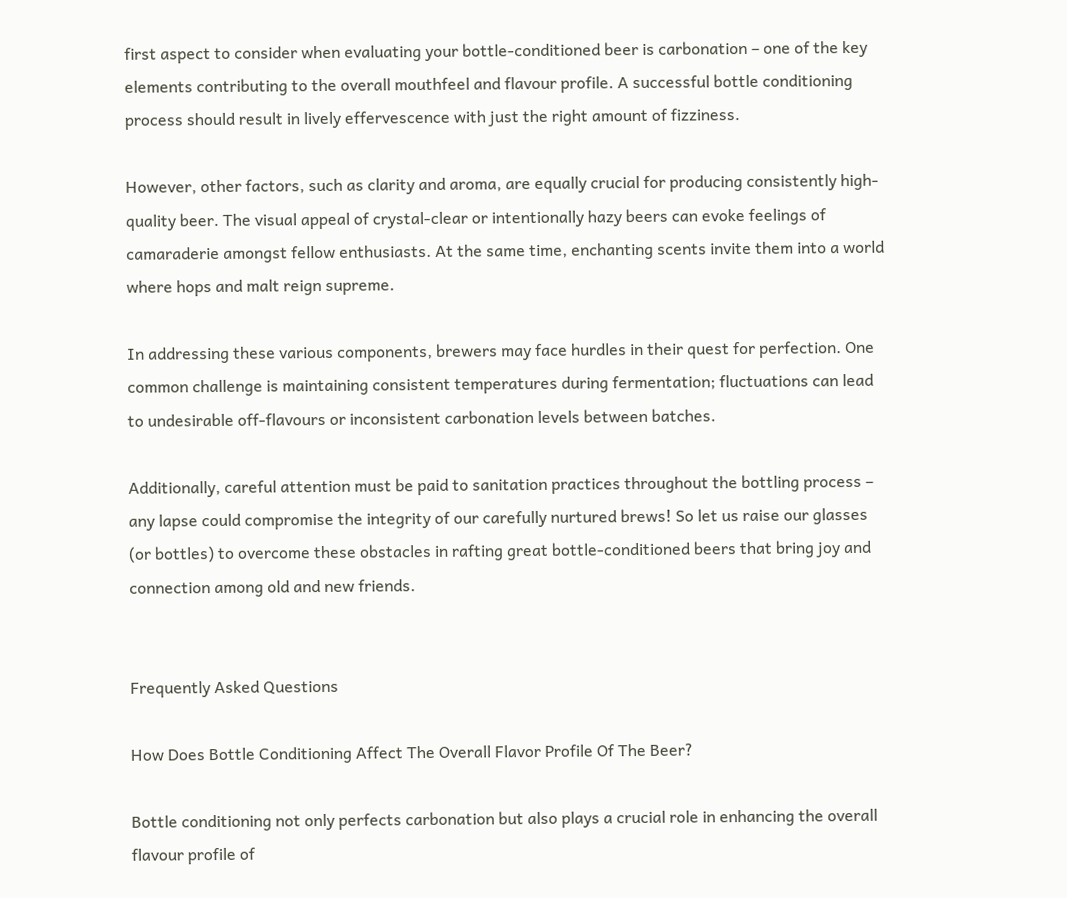first aspect to consider when evaluating your bottle-conditioned beer is carbonation – one of the key elements contributing to the overall mouthfeel and flavour profile. A successful bottle conditioning process should result in lively effervescence with just the right amount of fizziness.

However, other factors, such as clarity and aroma, are equally crucial for producing consistently high-quality beer. The visual appeal of crystal-clear or intentionally hazy beers can evoke feelings of camaraderie amongst fellow enthusiasts. At the same time, enchanting scents invite them into a world where hops and malt reign supreme.

In addressing these various components, brewers may face hurdles in their quest for perfection. One common challenge is maintaining consistent temperatures during fermentation; fluctuations can lead to undesirable off-flavours or inconsistent carbonation levels between batches.

Additionally, careful attention must be paid to sanitation practices throughout the bottling process – any lapse could compromise the integrity of our carefully nurtured brews! So let us raise our glasses (or bottles) to overcome these obstacles in rafting great bottle-conditioned beers that bring joy and connection among old and new friends.


Frequently Asked Questions

How Does Bottle Conditioning Affect The Overall Flavor Profile Of The Beer?

Bottle conditioning not only perfects carbonation but also plays a crucial role in enhancing the overall flavour profile of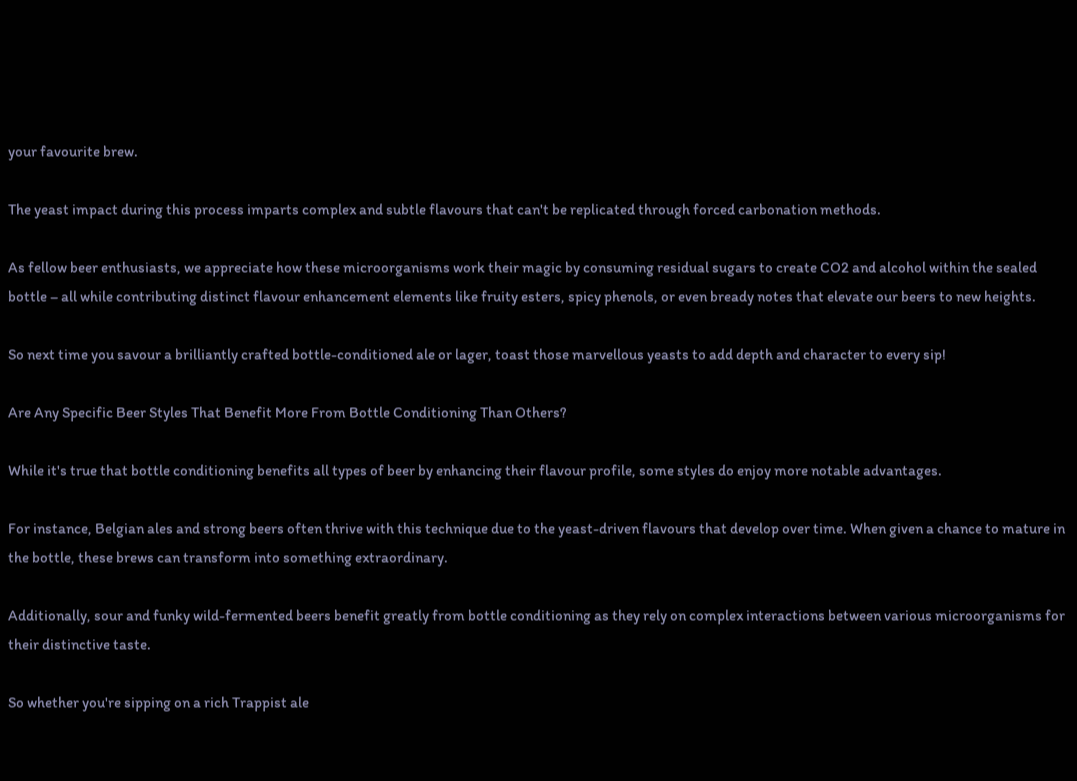your favourite brew.

The yeast impact during this process imparts complex and subtle flavours that can't be replicated through forced carbonation methods.

As fellow beer enthusiasts, we appreciate how these microorganisms work their magic by consuming residual sugars to create CO2 and alcohol within the sealed bottle – all while contributing distinct flavour enhancement elements like fruity esters, spicy phenols, or even bready notes that elevate our beers to new heights.

So next time you savour a brilliantly crafted bottle-conditioned ale or lager, toast those marvellous yeasts to add depth and character to every sip!

Are Any Specific Beer Styles That Benefit More From Bottle Conditioning Than Others?

While it's true that bottle conditioning benefits all types of beer by enhancing their flavour profile, some styles do enjoy more notable advantages.

For instance, Belgian ales and strong beers often thrive with this technique due to the yeast-driven flavours that develop over time. When given a chance to mature in the bottle, these brews can transform into something extraordinary.

Additionally, sour and funky wild-fermented beers benefit greatly from bottle conditioning as they rely on complex interactions between various microorganisms for their distinctive taste.

So whether you're sipping on a rich Trappist ale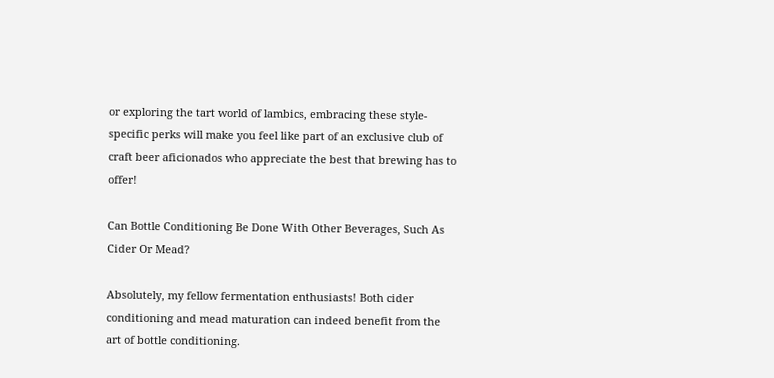or exploring the tart world of lambics, embracing these style-specific perks will make you feel like part of an exclusive club of craft beer aficionados who appreciate the best that brewing has to offer!

Can Bottle Conditioning Be Done With Other Beverages, Such As Cider Or Mead?

Absolutely, my fellow fermentation enthusiasts! Both cider conditioning and mead maturation can indeed benefit from the art of bottle conditioning.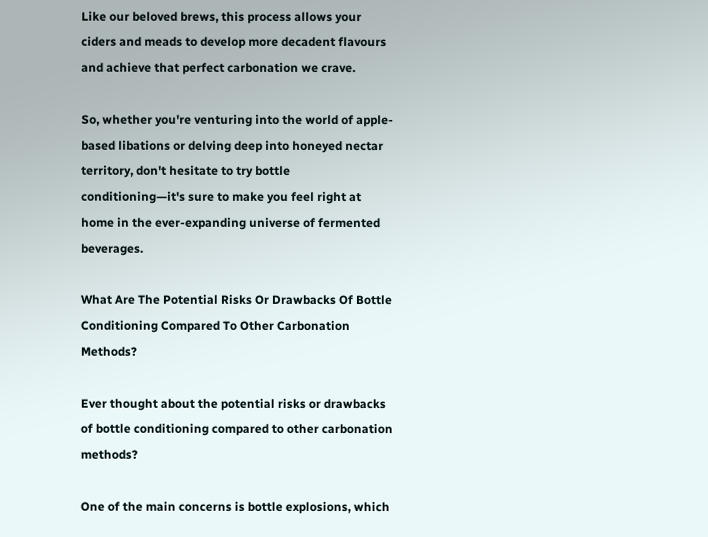Like our beloved brews, this process allows your ciders and meads to develop more decadent flavours and achieve that perfect carbonation we crave.

So, whether you're venturing into the world of apple-based libations or delving deep into honeyed nectar territory, don't hesitate to try bottle conditioning—it's sure to make you feel right at home in the ever-expanding universe of fermented beverages.

What Are The Potential Risks Or Drawbacks Of Bottle Conditioning Compared To Other Carbonation Methods?

Ever thought about the potential risks or drawbacks of bottle conditioning compared to other carbonation methods?

One of the main concerns is bottle explosions, which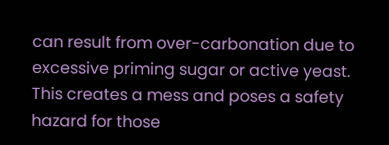can result from over-carbonation due to excessive priming sugar or active yeast. This creates a mess and poses a safety hazard for those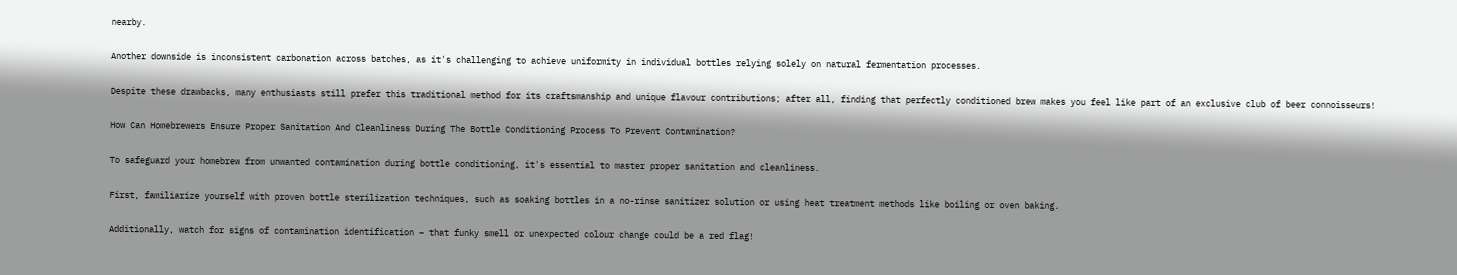nearby.

Another downside is inconsistent carbonation across batches, as it's challenging to achieve uniformity in individual bottles relying solely on natural fermentation processes.

Despite these drawbacks, many enthusiasts still prefer this traditional method for its craftsmanship and unique flavour contributions; after all, finding that perfectly conditioned brew makes you feel like part of an exclusive club of beer connoisseurs!

How Can Homebrewers Ensure Proper Sanitation And Cleanliness During The Bottle Conditioning Process To Prevent Contamination?

To safeguard your homebrew from unwanted contamination during bottle conditioning, it's essential to master proper sanitation and cleanliness.

First, familiarize yourself with proven bottle sterilization techniques, such as soaking bottles in a no-rinse sanitizer solution or using heat treatment methods like boiling or oven baking.

Additionally, watch for signs of contamination identification – that funky smell or unexpected colour change could be a red flag!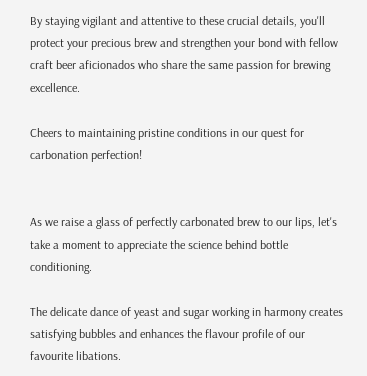By staying vigilant and attentive to these crucial details, you'll protect your precious brew and strengthen your bond with fellow craft beer aficionados who share the same passion for brewing excellence.

Cheers to maintaining pristine conditions in our quest for carbonation perfection!


As we raise a glass of perfectly carbonated brew to our lips, let's take a moment to appreciate the science behind bottle conditioning.

The delicate dance of yeast and sugar working in harmony creates satisfying bubbles and enhances the flavour profile of our favourite libations.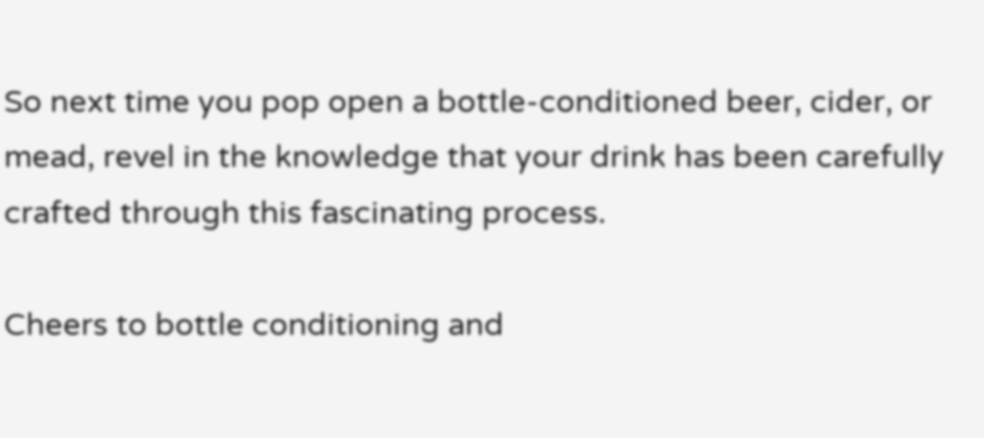So next time you pop open a bottle-conditioned beer, cider, or mead, revel in the knowledge that your drink has been carefully crafted through this fascinating process.

Cheers to bottle conditioning and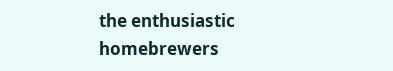the enthusiastic homebrewers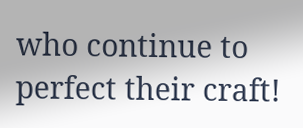who continue to perfect their craft!